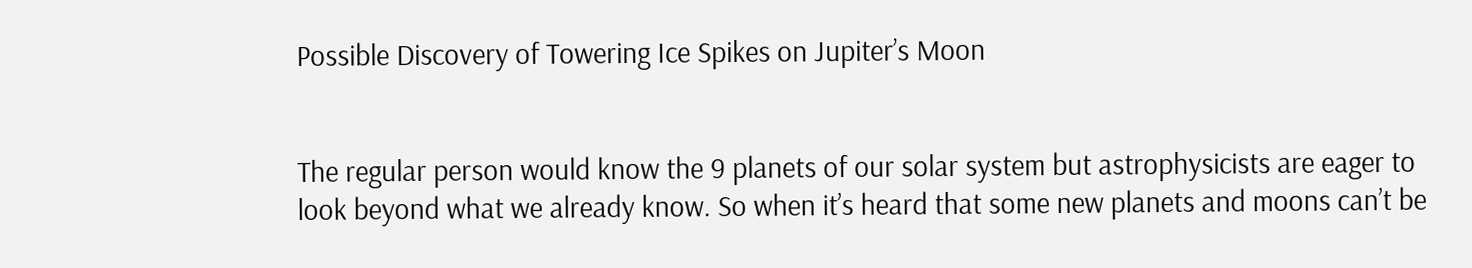Possible Discovery of Towering Ice Spikes on Jupiter’s Moon


The regular person would know the 9 planets of our solar system but astrophysicists are eager to look beyond what we already know. So when it’s heard that some new planets and moons can’t be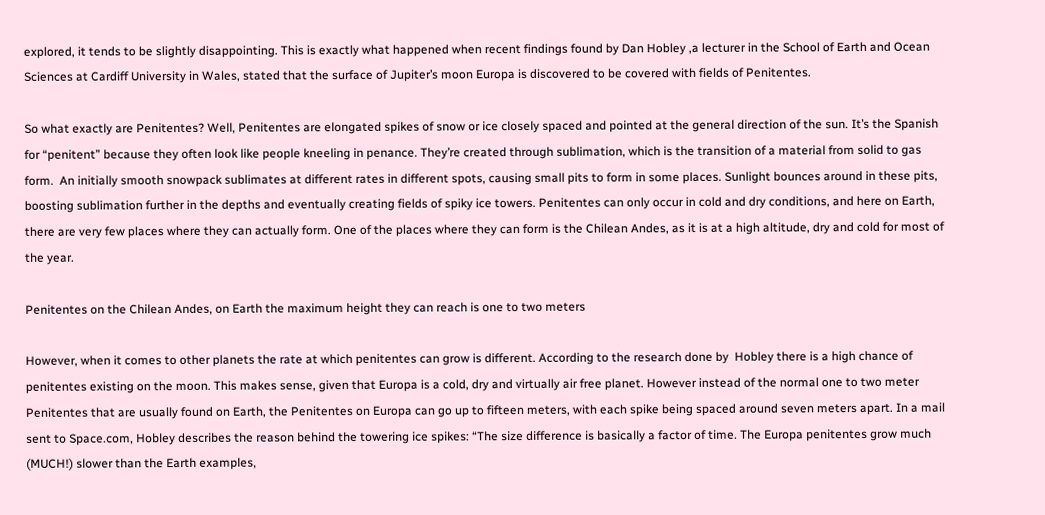explored, it tends to be slightly disappointing. This is exactly what happened when recent findings found by Dan Hobley ,a lecturer in the School of Earth and Ocean Sciences at Cardiff University in Wales, stated that the surface of Jupiter’s moon Europa is discovered to be covered with fields of Penitentes.

So what exactly are Penitentes? Well, Penitentes are elongated spikes of snow or ice closely spaced and pointed at the general direction of the sun. It’s the Spanish for “penitent” because they often look like people kneeling in penance. They’re created through sublimation, which is the transition of a material from solid to gas form.  An initially smooth snowpack sublimates at different rates in different spots, causing small pits to form in some places. Sunlight bounces around in these pits, boosting sublimation further in the depths and eventually creating fields of spiky ice towers. Penitentes can only occur in cold and dry conditions, and here on Earth, there are very few places where they can actually form. One of the places where they can form is the Chilean Andes, as it is at a high altitude, dry and cold for most of the year.

Penitentes on the Chilean Andes, on Earth the maximum height they can reach is one to two meters

However, when it comes to other planets the rate at which penitentes can grow is different. According to the research done by  Hobley there is a high chance of penitentes existing on the moon. This makes sense, given that Europa is a cold, dry and virtually air free planet. However instead of the normal one to two meter Penitentes that are usually found on Earth, the Penitentes on Europa can go up to fifteen meters, with each spike being spaced around seven meters apart. In a mail sent to Space.com, Hobley describes the reason behind the towering ice spikes: “The size difference is basically a factor of time. The Europa penitentes grow much (MUCH!) slower than the Earth examples,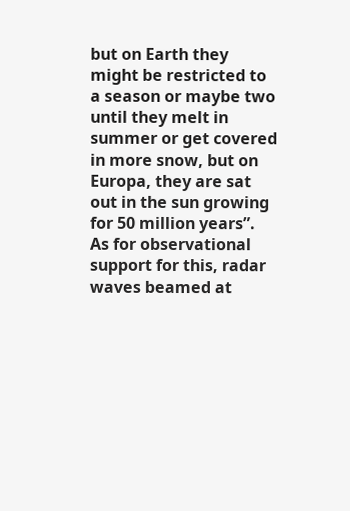but on Earth they might be restricted to a season or maybe two until they melt in summer or get covered in more snow, but on Europa, they are sat out in the sun growing for 50 million years”.  As for observational support for this, radar waves beamed at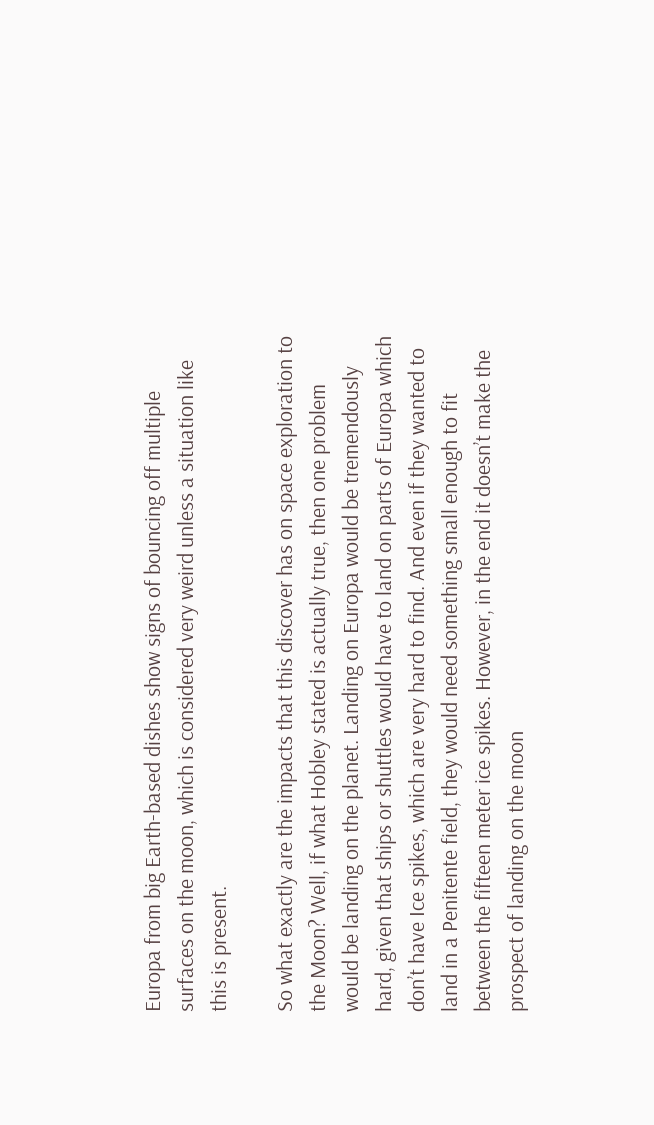Europa from big Earth-based dishes show signs of bouncing off multiple surfaces on the moon, which is considered very weird unless a situation like this is present.

So what exactly are the impacts that this discover has on space exploration to the Moon? Well, if what Hobley stated is actually true, then one problem would be landing on the planet. Landing on Europa would be tremendously hard, given that ships or shuttles would have to land on parts of Europa which don’t have Ice spikes, which are very hard to find. And even if they wanted to land in a Penitente field, they would need something small enough to fit between the fifteen meter ice spikes. However, in the end it doesn’t make the prospect of landing on the moon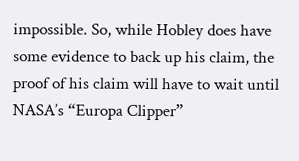impossible. So, while Hobley does have some evidence to back up his claim, the proof of his claim will have to wait until NASA’s “Europa Clipper”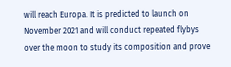will reach Europa. It is predicted to launch on November 2021 and will conduct repeated flybys over the moon to study its composition and prove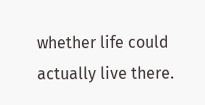whether life could actually live there.